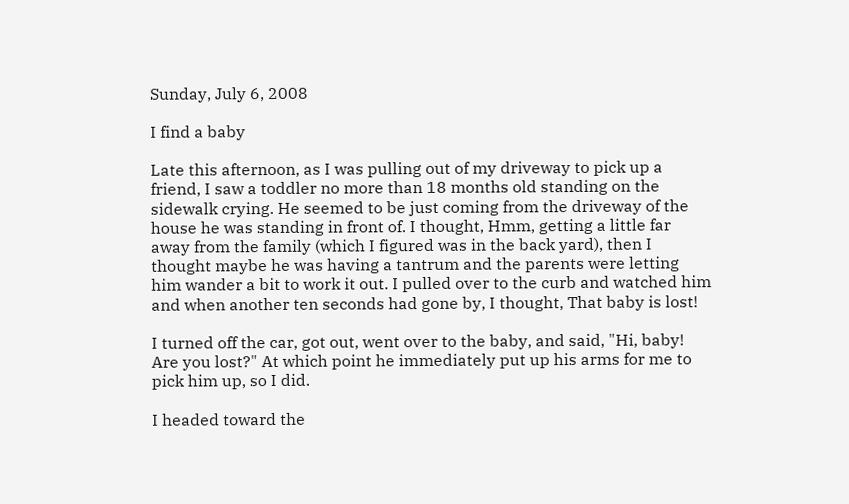Sunday, July 6, 2008

I find a baby

Late this afternoon, as I was pulling out of my driveway to pick up a friend, I saw a toddler no more than 18 months old standing on the sidewalk crying. He seemed to be just coming from the driveway of the house he was standing in front of. I thought, Hmm, getting a little far away from the family (which I figured was in the back yard), then I thought maybe he was having a tantrum and the parents were letting him wander a bit to work it out. I pulled over to the curb and watched him and when another ten seconds had gone by, I thought, That baby is lost!

I turned off the car, got out, went over to the baby, and said, "Hi, baby! Are you lost?" At which point he immediately put up his arms for me to pick him up, so I did.

I headed toward the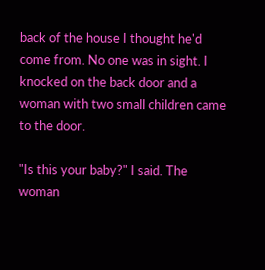back of the house I thought he'd come from. No one was in sight. I knocked on the back door and a woman with two small children came to the door.

"Is this your baby?" I said. The woman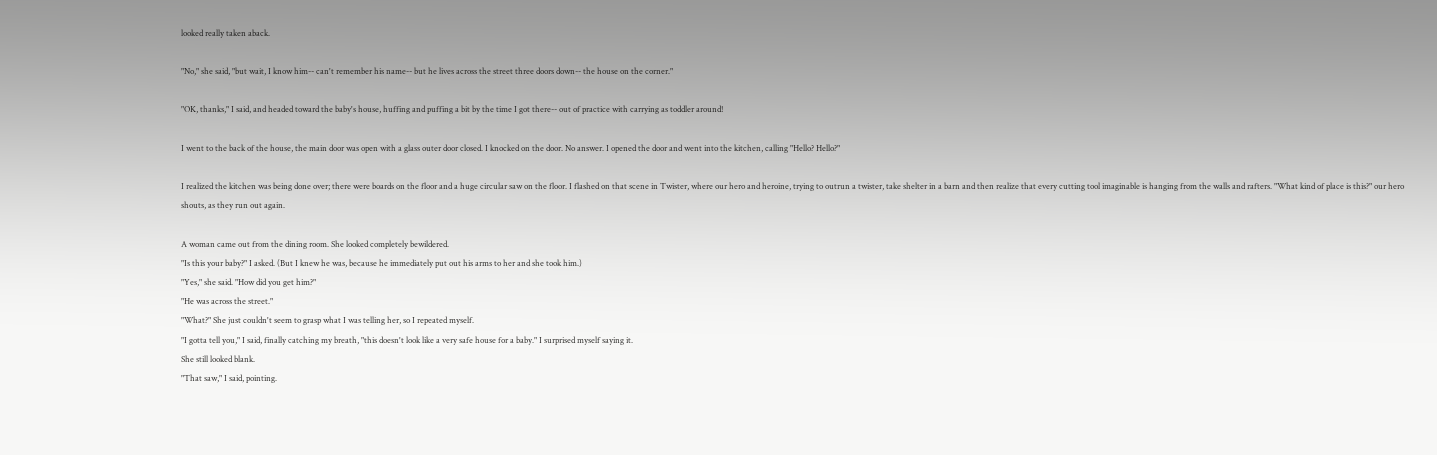looked really taken aback.

"No," she said, "but wait, I know him-- can't remember his name-- but he lives across the street three doors down-- the house on the corner."

"OK, thanks," I said, and headed toward the baby's house, huffing and puffing a bit by the time I got there-- out of practice with carrying as toddler around!

I went to the back of the house, the main door was open with a glass outer door closed. I knocked on the door. No answer. I opened the door and went into the kitchen, calling "Hello? Hello?"

I realized the kitchen was being done over; there were boards on the floor and a huge circular saw on the floor. I flashed on that scene in Twister, where our hero and heroine, trying to outrun a twister, take shelter in a barn and then realize that every cutting tool imaginable is hanging from the walls and rafters. "What kind of place is this?" our hero shouts, as they run out again.

A woman came out from the dining room. She looked completely bewildered.
"Is this your baby?" I asked. (But I knew he was, because he immediately put out his arms to her and she took him.)
"Yes," she said. "How did you get him?"
"He was across the street."
"What?" She just couldn't seem to grasp what I was telling her, so I repeated myself.
"I gotta tell you," I said, finally catching my breath, "this doesn't look like a very safe house for a baby." I surprised myself saying it.
She still looked blank.
"That saw," I said, pointing.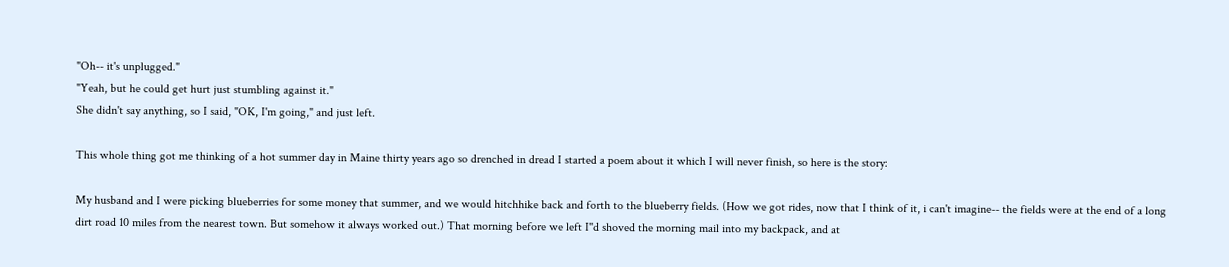"Oh-- it's unplugged."
"Yeah, but he could get hurt just stumbling against it."
She didn't say anything, so I said, "OK, I'm going," and just left.

This whole thing got me thinking of a hot summer day in Maine thirty years ago so drenched in dread I started a poem about it which I will never finish, so here is the story:

My husband and I were picking blueberries for some money that summer, and we would hitchhike back and forth to the blueberry fields. (How we got rides, now that I think of it, i can't imagine-- the fields were at the end of a long dirt road 10 miles from the nearest town. But somehow it always worked out.) That morning before we left I''d shoved the morning mail into my backpack, and at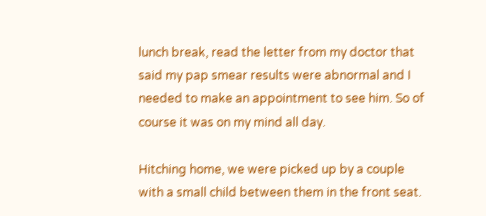lunch break, read the letter from my doctor that said my pap smear results were abnormal and I needed to make an appointment to see him. So of course it was on my mind all day.

Hitching home, we were picked up by a couple with a small child between them in the front seat.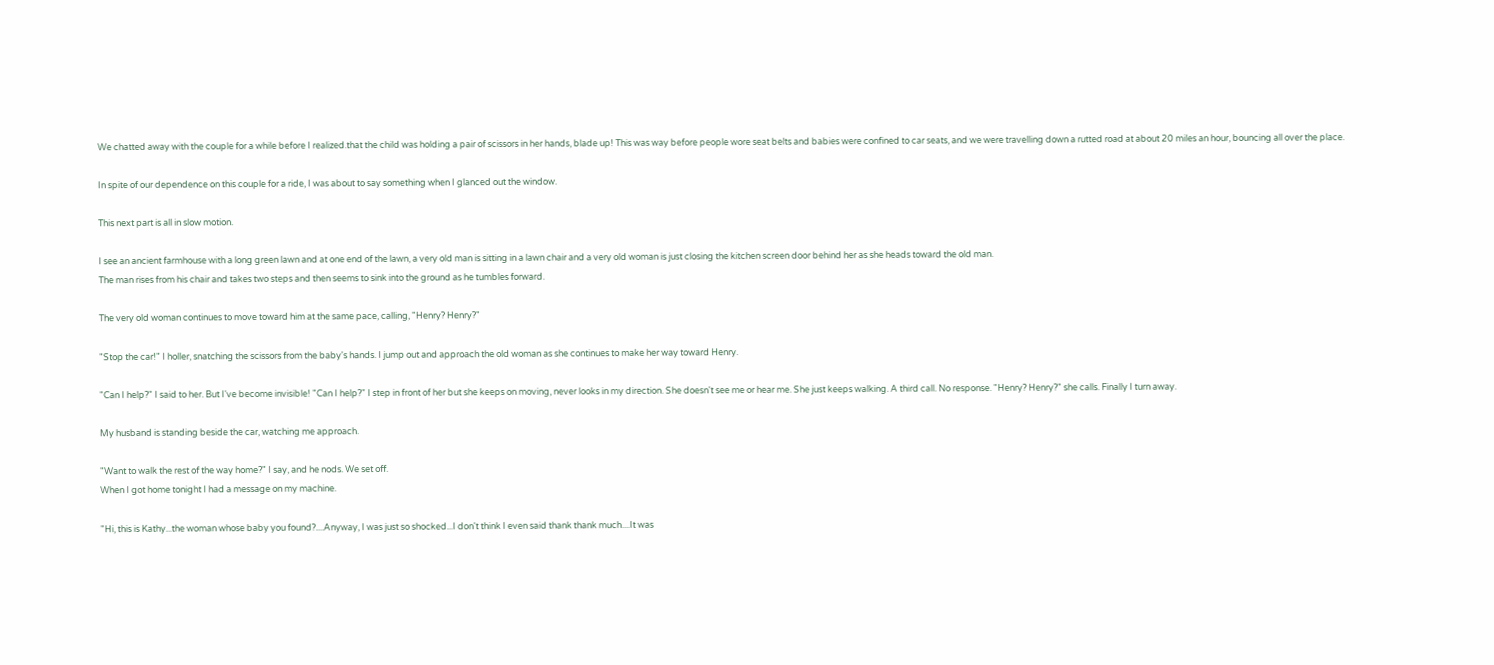We chatted away with the couple for a while before I realized.that the child was holding a pair of scissors in her hands, blade up! This was way before people wore seat belts and babies were confined to car seats, and we were travelling down a rutted road at about 20 miles an hour, bouncing all over the place.

In spite of our dependence on this couple for a ride, I was about to say something when I glanced out the window.

This next part is all in slow motion.

I see an ancient farmhouse with a long green lawn and at one end of the lawn, a very old man is sitting in a lawn chair and a very old woman is just closing the kitchen screen door behind her as she heads toward the old man.
The man rises from his chair and takes two steps and then seems to sink into the ground as he tumbles forward.

The very old woman continues to move toward him at the same pace, calling, "Henry? Henry?"

"Stop the car!" I holler, snatching the scissors from the baby's hands. I jump out and approach the old woman as she continues to make her way toward Henry.

"Can I help?" I said to her. But I've become invisible! "Can I help?" I step in front of her but she keeps on moving, never looks in my direction. She doesn't see me or hear me. She just keeps walking. A third call. No response. "Henry? Henry?" she calls. Finally I turn away.

My husband is standing beside the car, watching me approach.

"Want to walk the rest of the way home?" I say, and he nods. We set off.
When I got home tonight I had a message on my machine.

"Hi, this is Kathy...the woman whose baby you found?....Anyway, I was just so shocked...I don't think I even said thank thank much....It was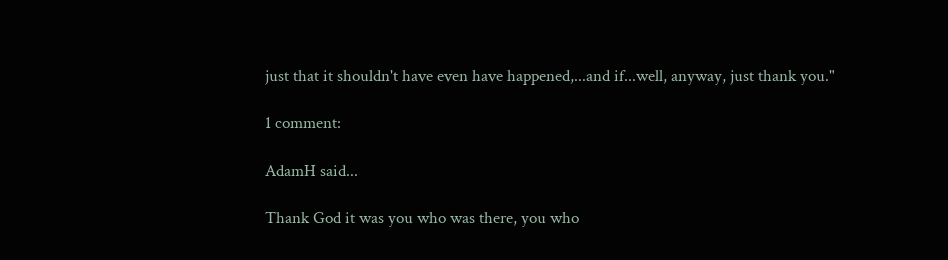just that it shouldn't have even have happened,...and if...well, anyway, just thank you."

1 comment:

AdamH said...

Thank God it was you who was there, you who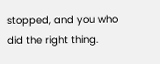stopped, and you who did the right thing.